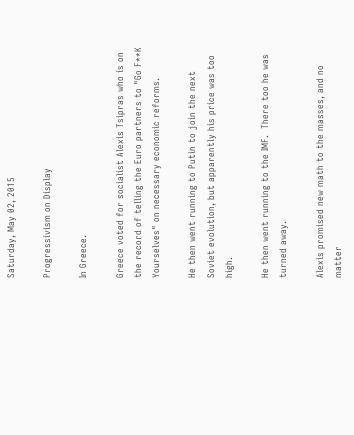Saturday, May 02, 2015

Progressivism on Display

In Greece.

Greece voted for socialist Alexis Tsipras who is on the record of telling the Euro partners to "Go F**K Yourselves" on necessary economic reforms.

He then went running to Putin to join the next Soviet evolution, but apparently his price was too high.

He then went running to the IMF.  There too he was turned away.

Alexis promised new math to the masses, and no matter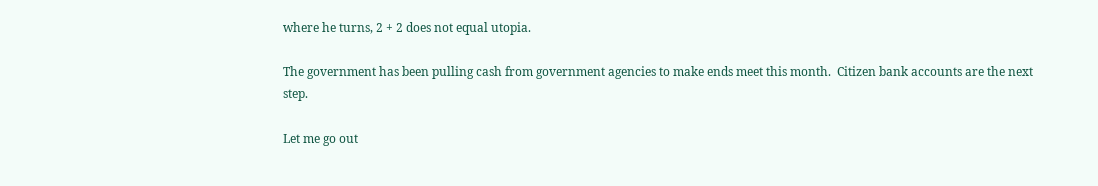where he turns, 2 + 2 does not equal utopia.

The government has been pulling cash from government agencies to make ends meet this month.  Citizen bank accounts are the next step.

Let me go out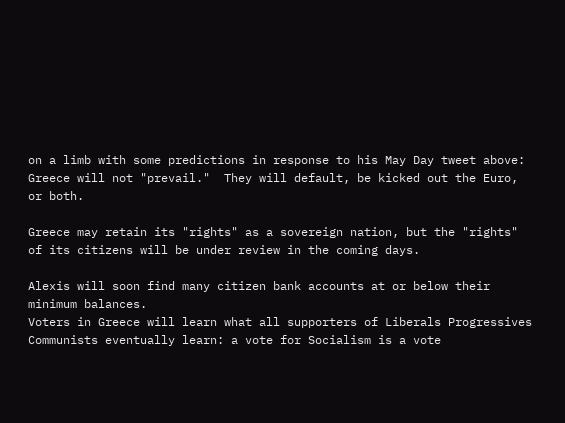on a limb with some predictions in response to his May Day tweet above:
Greece will not "prevail."  They will default, be kicked out the Euro, or both.

Greece may retain its "rights" as a sovereign nation, but the "rights" of its citizens will be under review in the coming days.

Alexis will soon find many citizen bank accounts at or below their minimum balances.
Voters in Greece will learn what all supporters of Liberals Progressives Communists eventually learn: a vote for Socialism is a vote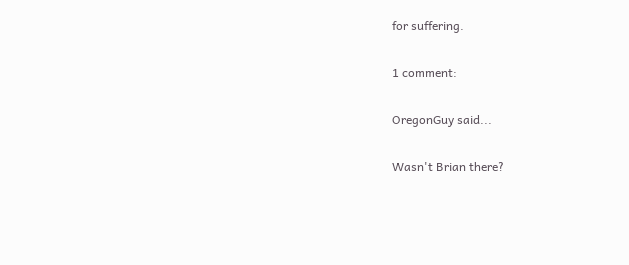for suffering.

1 comment:

OregonGuy said...

Wasn't Brian there?